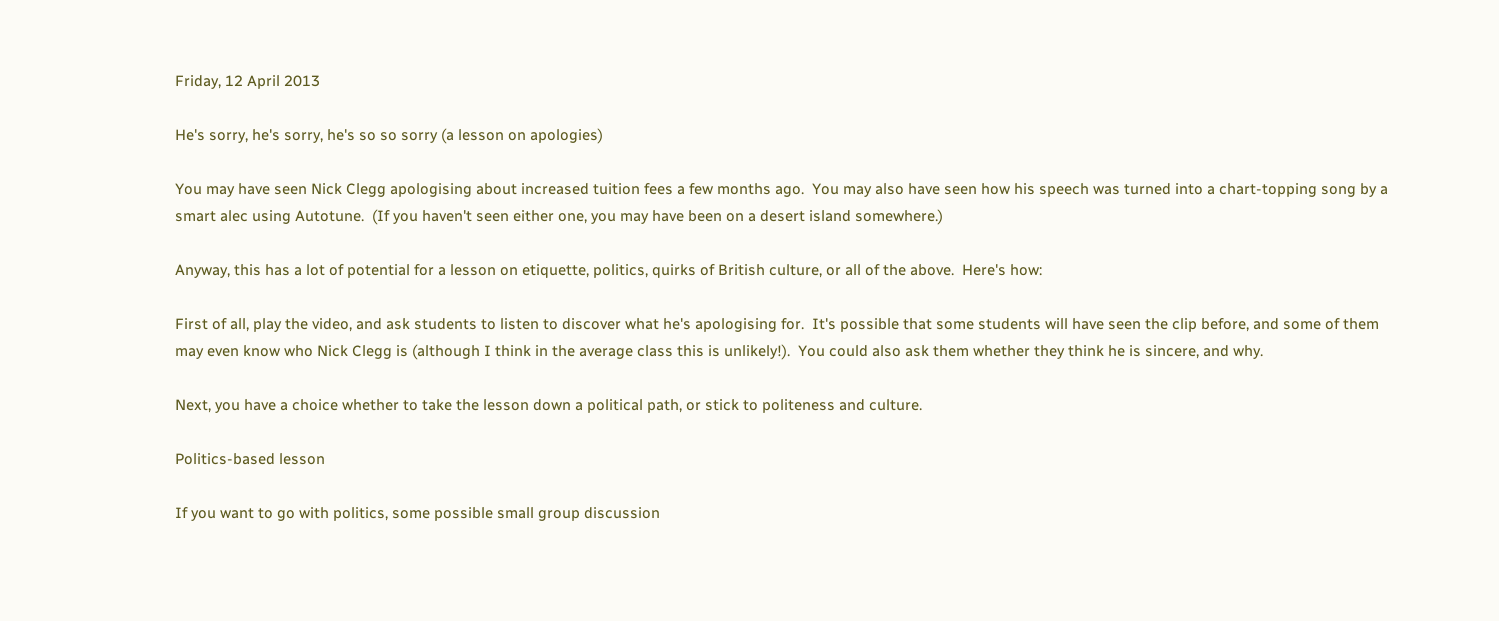Friday, 12 April 2013

He's sorry, he's sorry, he's so so sorry (a lesson on apologies)

You may have seen Nick Clegg apologising about increased tuition fees a few months ago.  You may also have seen how his speech was turned into a chart-topping song by a smart alec using Autotune.  (If you haven't seen either one, you may have been on a desert island somewhere.)

Anyway, this has a lot of potential for a lesson on etiquette, politics, quirks of British culture, or all of the above.  Here's how:

First of all, play the video, and ask students to listen to discover what he's apologising for.  It's possible that some students will have seen the clip before, and some of them may even know who Nick Clegg is (although I think in the average class this is unlikely!).  You could also ask them whether they think he is sincere, and why.

Next, you have a choice whether to take the lesson down a political path, or stick to politeness and culture.

Politics-based lesson

If you want to go with politics, some possible small group discussion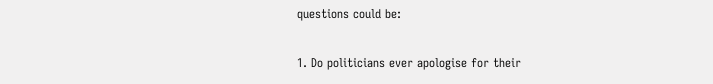questions could be:

1. Do politicians ever apologise for their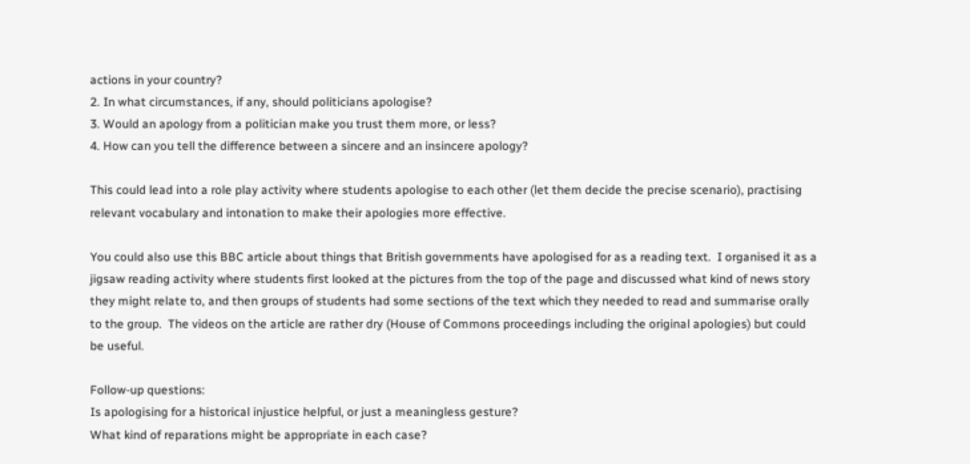actions in your country?
2. In what circumstances, if any, should politicians apologise?
3. Would an apology from a politician make you trust them more, or less?
4. How can you tell the difference between a sincere and an insincere apology?

This could lead into a role play activity where students apologise to each other (let them decide the precise scenario), practising relevant vocabulary and intonation to make their apologies more effective.

You could also use this BBC article about things that British governments have apologised for as a reading text.  I organised it as a jigsaw reading activity where students first looked at the pictures from the top of the page and discussed what kind of news story they might relate to, and then groups of students had some sections of the text which they needed to read and summarise orally to the group.  The videos on the article are rather dry (House of Commons proceedings including the original apologies) but could be useful.

Follow-up questions:
Is apologising for a historical injustice helpful, or just a meaningless gesture?
What kind of reparations might be appropriate in each case?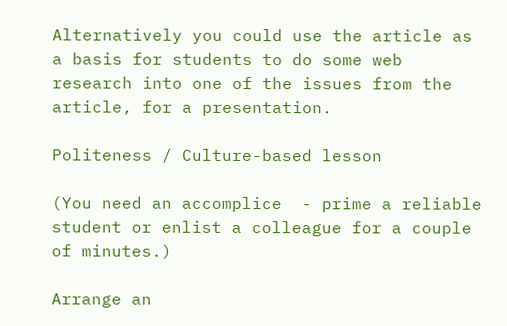Alternatively you could use the article as a basis for students to do some web research into one of the issues from the article, for a presentation.

Politeness / Culture-based lesson

(You need an accomplice  - prime a reliable student or enlist a colleague for a couple of minutes.)

Arrange an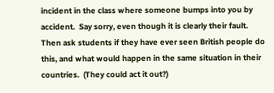incident in the class where someone bumps into you by accident.  Say sorry, even though it is clearly their fault.  Then ask students if they have ever seen British people do this, and what would happen in the same situation in their countries.  (They could act it out?)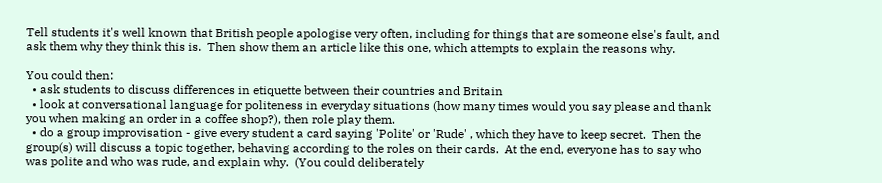Tell students it's well known that British people apologise very often, including for things that are someone else's fault, and ask them why they think this is.  Then show them an article like this one, which attempts to explain the reasons why.

You could then:
  • ask students to discuss differences in etiquette between their countries and Britain
  • look at conversational language for politeness in everyday situations (how many times would you say please and thank you when making an order in a coffee shop?), then role play them.
  • do a group improvisation - give every student a card saying 'Polite' or 'Rude' , which they have to keep secret.  Then the group(s) will discuss a topic together, behaving according to the roles on their cards.  At the end, everyone has to say who was polite and who was rude, and explain why.  (You could deliberately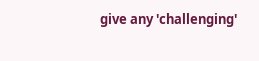give any 'challenging'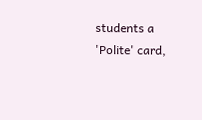students a 'Polite' card,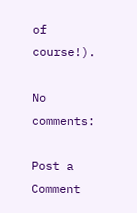of course!).

No comments:

Post a Comment